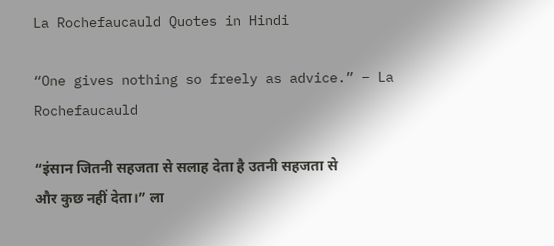La Rochefaucauld Quotes in Hindi

“One gives nothing so freely as advice.” – La Rochefaucauld

“इंसान जितनी सहजता से सलाह देता है उतनी सहजता से और कुछ नहीं देता।” ला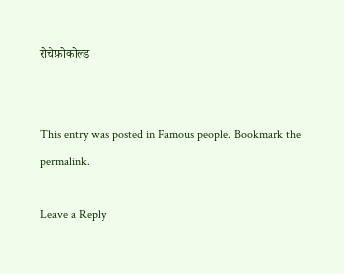रोचेफ़ोकोल्ड


This entry was posted in Famous people. Bookmark the permalink.

Leave a Reply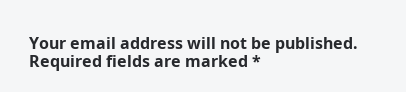Your email address will not be published. Required fields are marked *